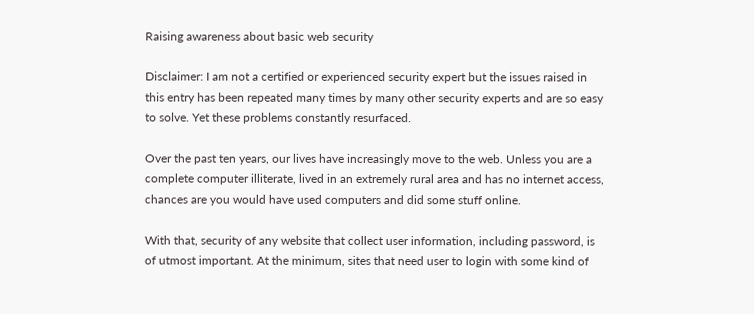Raising awareness about basic web security

Disclaimer: I am not a certified or experienced security expert but the issues raised in this entry has been repeated many times by many other security experts and are so easy to solve. Yet these problems constantly resurfaced.

Over the past ten years, our lives have increasingly move to the web. Unless you are a complete computer illiterate, lived in an extremely rural area and has no internet access, chances are you would have used computers and did some stuff online.

With that, security of any website that collect user information, including password, is of utmost important. At the minimum, sites that need user to login with some kind of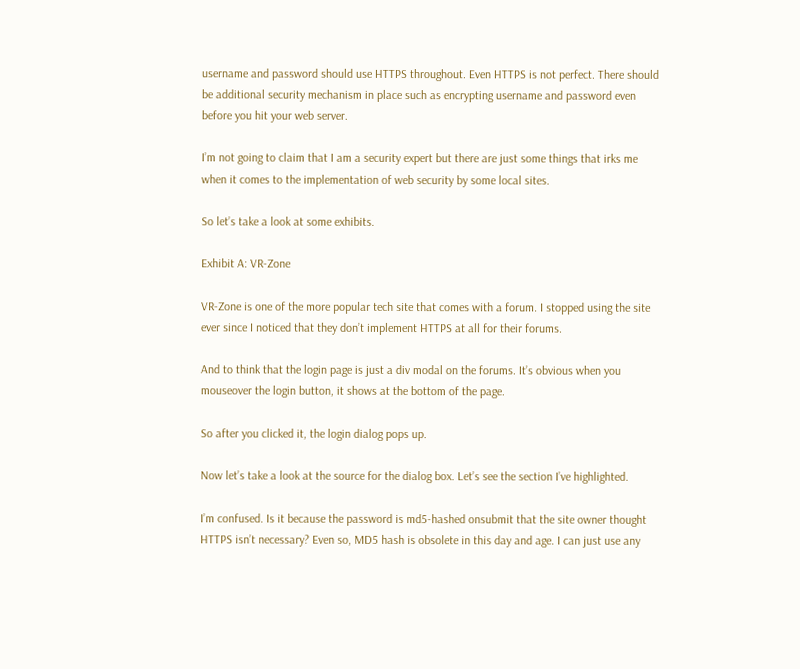username and password should use HTTPS throughout. Even HTTPS is not perfect. There should be additional security mechanism in place such as encrypting username and password even before you hit your web server.

I’m not going to claim that I am a security expert but there are just some things that irks me when it comes to the implementation of web security by some local sites.

So let’s take a look at some exhibits.

Exhibit A: VR-Zone

VR-Zone is one of the more popular tech site that comes with a forum. I stopped using the site ever since I noticed that they don’t implement HTTPS at all for their forums.

And to think that the login page is just a div modal on the forums. It’s obvious when you mouseover the login button, it shows at the bottom of the page.

So after you clicked it, the login dialog pops up.

Now let’s take a look at the source for the dialog box. Let’s see the section I’ve highlighted.

I’m confused. Is it because the password is md5-hashed onsubmit that the site owner thought HTTPS isn’t necessary? Even so, MD5 hash is obsolete in this day and age. I can just use any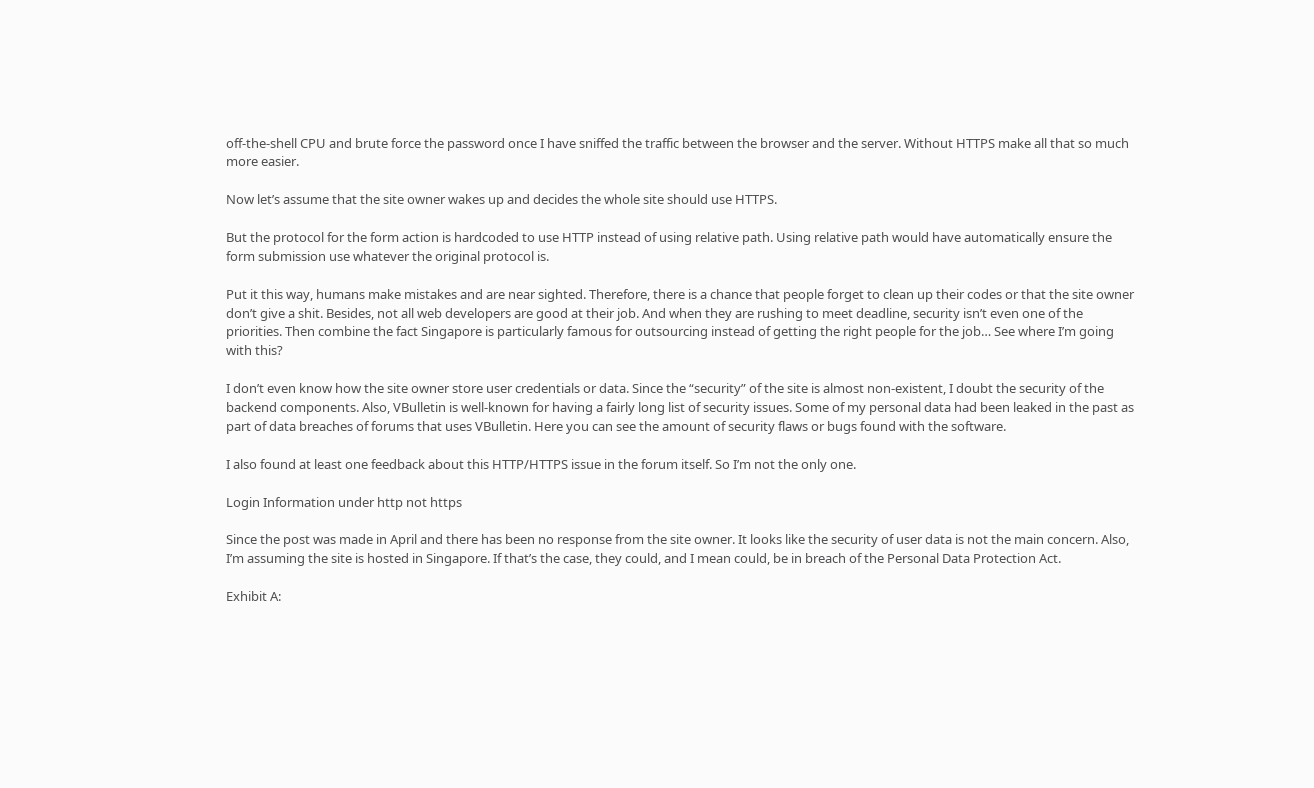off-the-shell CPU and brute force the password once I have sniffed the traffic between the browser and the server. Without HTTPS make all that so much more easier.

Now let’s assume that the site owner wakes up and decides the whole site should use HTTPS.

But the protocol for the form action is hardcoded to use HTTP instead of using relative path. Using relative path would have automatically ensure the form submission use whatever the original protocol is.

Put it this way, humans make mistakes and are near sighted. Therefore, there is a chance that people forget to clean up their codes or that the site owner don’t give a shit. Besides, not all web developers are good at their job. And when they are rushing to meet deadline, security isn’t even one of the priorities. Then combine the fact Singapore is particularly famous for outsourcing instead of getting the right people for the job… See where I’m going with this?

I don’t even know how the site owner store user credentials or data. Since the “security” of the site is almost non-existent, I doubt the security of the backend components. Also, VBulletin is well-known for having a fairly long list of security issues. Some of my personal data had been leaked in the past as part of data breaches of forums that uses VBulletin. Here you can see the amount of security flaws or bugs found with the software.

I also found at least one feedback about this HTTP/HTTPS issue in the forum itself. So I’m not the only one.

Login Information under http not https

Since the post was made in April and there has been no response from the site owner. It looks like the security of user data is not the main concern. Also, I’m assuming the site is hosted in Singapore. If that’s the case, they could, and I mean could, be in breach of the Personal Data Protection Act.

Exhibit A: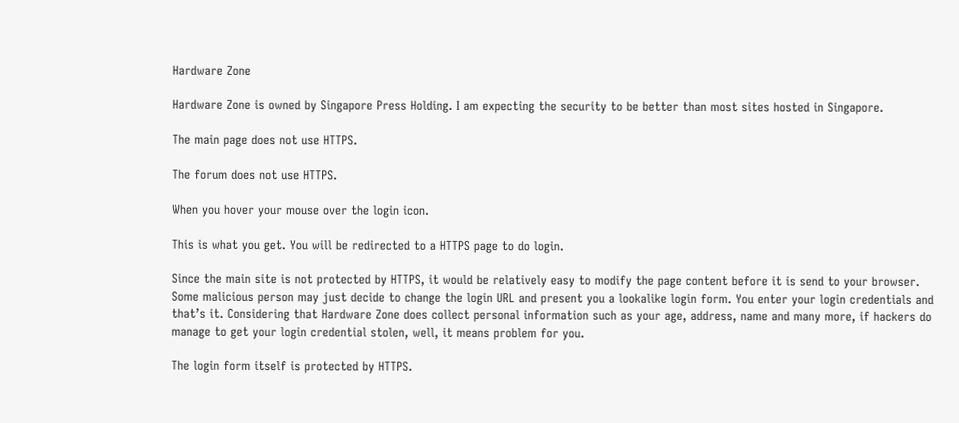Hardware Zone

Hardware Zone is owned by Singapore Press Holding. I am expecting the security to be better than most sites hosted in Singapore.

The main page does not use HTTPS.

The forum does not use HTTPS.

When you hover your mouse over the login icon.

This is what you get. You will be redirected to a HTTPS page to do login.

Since the main site is not protected by HTTPS, it would be relatively easy to modify the page content before it is send to your browser. Some malicious person may just decide to change the login URL and present you a lookalike login form. You enter your login credentials and that’s it. Considering that Hardware Zone does collect personal information such as your age, address, name and many more, if hackers do manage to get your login credential stolen, well, it means problem for you.

The login form itself is protected by HTTPS.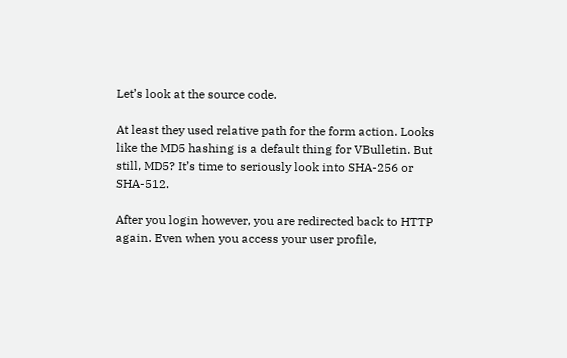Let’s look at the source code.

At least they used relative path for the form action. Looks like the MD5 hashing is a default thing for VBulletin. But still, MD5? It’s time to seriously look into SHA-256 or SHA-512.

After you login however, you are redirected back to HTTP again. Even when you access your user profile,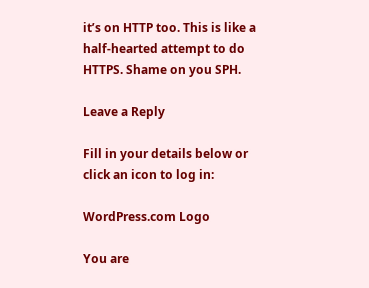it’s on HTTP too. This is like a half-hearted attempt to do HTTPS. Shame on you SPH.

Leave a Reply

Fill in your details below or click an icon to log in:

WordPress.com Logo

You are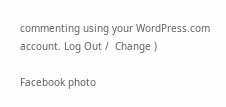commenting using your WordPress.com account. Log Out /  Change )

Facebook photo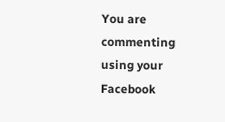You are commenting using your Facebook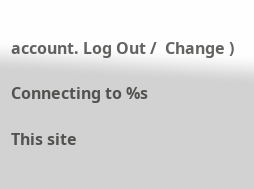account. Log Out /  Change )

Connecting to %s

This site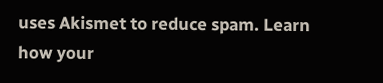uses Akismet to reduce spam. Learn how your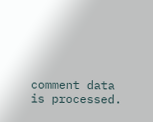comment data is processed.